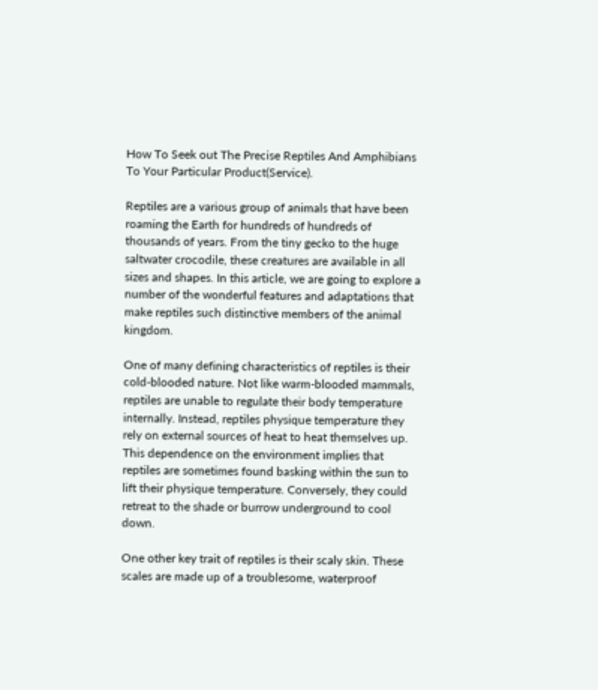How To Seek out The Precise Reptiles And Amphibians To Your Particular Product(Service).

Reptiles are a various group of animals that have been roaming the Earth for hundreds of hundreds of thousands of years. From the tiny gecko to the huge saltwater crocodile, these creatures are available in all sizes and shapes. In this article, we are going to explore a number of the wonderful features and adaptations that make reptiles such distinctive members of the animal kingdom.

One of many defining characteristics of reptiles is their cold-blooded nature. Not like warm-blooded mammals, reptiles are unable to regulate their body temperature internally. Instead, reptiles physique temperature they rely on external sources of heat to heat themselves up. This dependence on the environment implies that reptiles are sometimes found basking within the sun to lift their physique temperature. Conversely, they could retreat to the shade or burrow underground to cool down.

One other key trait of reptiles is their scaly skin. These scales are made up of a troublesome, waterproof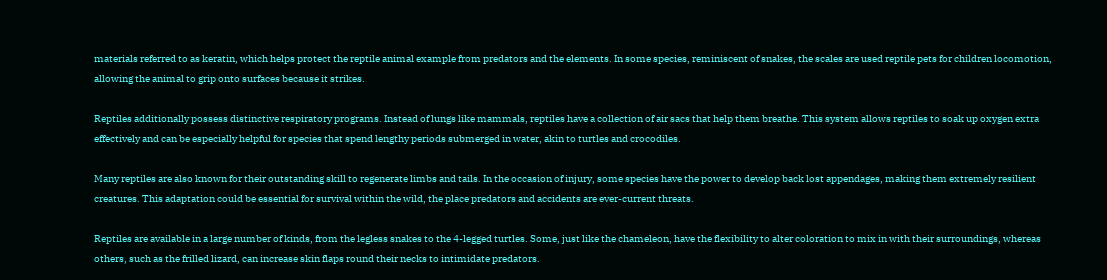materials referred to as keratin, which helps protect the reptile animal example from predators and the elements. In some species, reminiscent of snakes, the scales are used reptile pets for children locomotion, allowing the animal to grip onto surfaces because it strikes.

Reptiles additionally possess distinctive respiratory programs. Instead of lungs like mammals, reptiles have a collection of air sacs that help them breathe. This system allows reptiles to soak up oxygen extra effectively and can be especially helpful for species that spend lengthy periods submerged in water, akin to turtles and crocodiles.

Many reptiles are also known for their outstanding skill to regenerate limbs and tails. In the occasion of injury, some species have the power to develop back lost appendages, making them extremely resilient creatures. This adaptation could be essential for survival within the wild, the place predators and accidents are ever-current threats.

Reptiles are available in a large number of kinds, from the legless snakes to the 4-legged turtles. Some, just like the chameleon, have the flexibility to alter coloration to mix in with their surroundings, whereas others, such as the frilled lizard, can increase skin flaps round their necks to intimidate predators.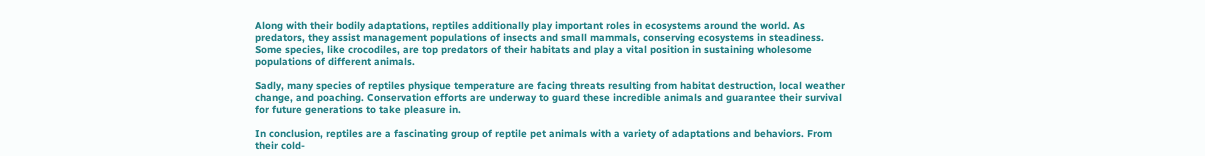Along with their bodily adaptations, reptiles additionally play important roles in ecosystems around the world. As predators, they assist management populations of insects and small mammals, conserving ecosystems in steadiness. Some species, like crocodiles, are top predators of their habitats and play a vital position in sustaining wholesome populations of different animals.

Sadly, many species of reptiles physique temperature are facing threats resulting from habitat destruction, local weather change, and poaching. Conservation efforts are underway to guard these incredible animals and guarantee their survival for future generations to take pleasure in.

In conclusion, reptiles are a fascinating group of reptile pet animals with a variety of adaptations and behaviors. From their cold-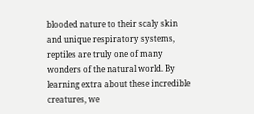blooded nature to their scaly skin and unique respiratory systems, reptiles are truly one of many wonders of the natural world. By learning extra about these incredible creatures, we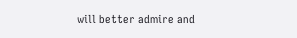will better admire and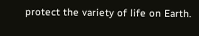protect the variety of life on Earth.